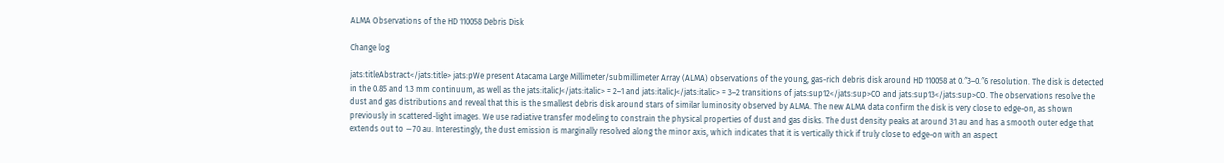ALMA Observations of the HD 110058 Debris Disk

Change log

jats:titleAbstract</jats:title> jats:pWe present Atacama Large Millimeter/submillimeter Array (ALMA) observations of the young, gas-rich debris disk around HD 110058 at 0.″3–0.″6 resolution. The disk is detected in the 0.85 and 1.3 mm continuum, as well as the jats:italicJ</jats:italic> = 2–1 and jats:italicJ</jats:italic> = 3–2 transitions of jats:sup12</jats:sup>CO and jats:sup13</jats:sup>CO. The observations resolve the dust and gas distributions and reveal that this is the smallest debris disk around stars of similar luminosity observed by ALMA. The new ALMA data confirm the disk is very close to edge-on, as shown previously in scattered-light images. We use radiative transfer modeling to constrain the physical properties of dust and gas disks. The dust density peaks at around 31 au and has a smooth outer edge that extends out to ∼70 au. Interestingly, the dust emission is marginally resolved along the minor axis, which indicates that it is vertically thick if truly close to edge-on with an aspect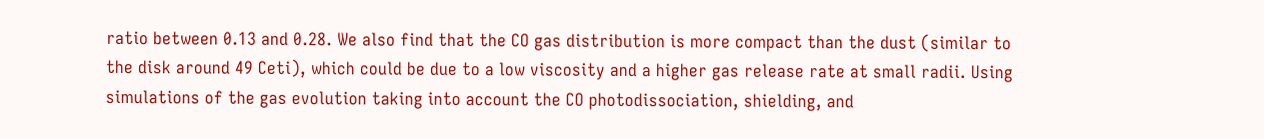ratio between 0.13 and 0.28. We also find that the CO gas distribution is more compact than the dust (similar to the disk around 49 Ceti), which could be due to a low viscosity and a higher gas release rate at small radii. Using simulations of the gas evolution taking into account the CO photodissociation, shielding, and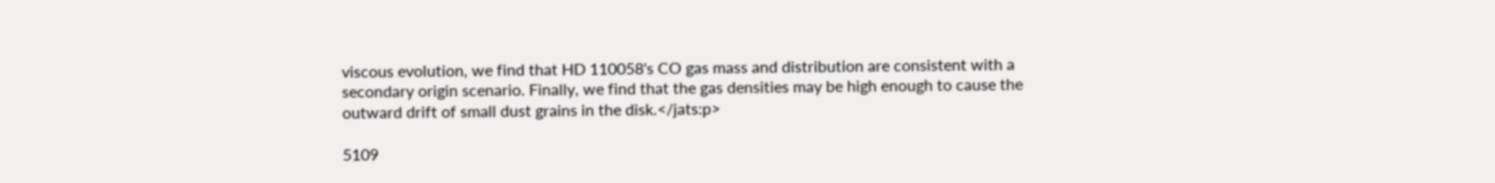viscous evolution, we find that HD 110058's CO gas mass and distribution are consistent with a secondary origin scenario. Finally, we find that the gas densities may be high enough to cause the outward drift of small dust grains in the disk.</jats:p>

5109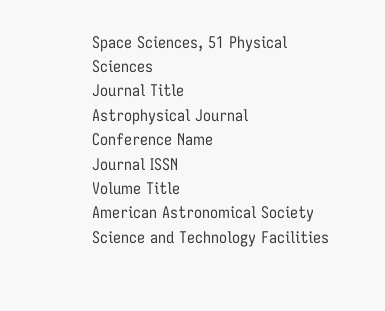Space Sciences, 51 Physical Sciences
Journal Title
Astrophysical Journal
Conference Name
Journal ISSN
Volume Title
American Astronomical Society
Science and Technology Facilities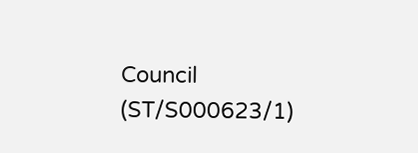Council (ST/S000623/1)